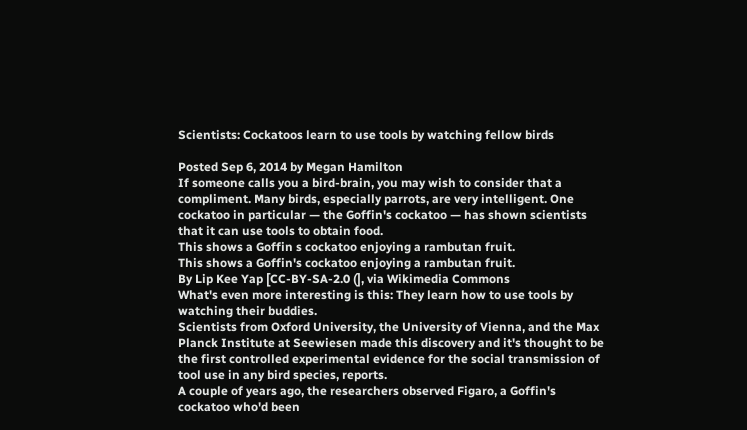Scientists: Cockatoos learn to use tools by watching fellow birds

Posted Sep 6, 2014 by Megan Hamilton
If someone calls you a bird-brain, you may wish to consider that a compliment. Many birds, especially parrots, are very intelligent. One cockatoo in particular — the Goffin's cockatoo — has shown scientists that it can use tools to obtain food.
This shows a Goffin s cockatoo enjoying a rambutan fruit.
This shows a Goffin's cockatoo enjoying a rambutan fruit.
By Lip Kee Yap [CC-BY-SA-2.0 (], via Wikimedia Commons
What's even more interesting is this: They learn how to use tools by watching their buddies.
Scientists from Oxford University, the University of Vienna, and the Max Planck Institute at Seewiesen made this discovery and it's thought to be the first controlled experimental evidence for the social transmission of tool use in any bird species, reports.
A couple of years ago, the researchers observed Figaro, a Goffin's cockatoo who'd been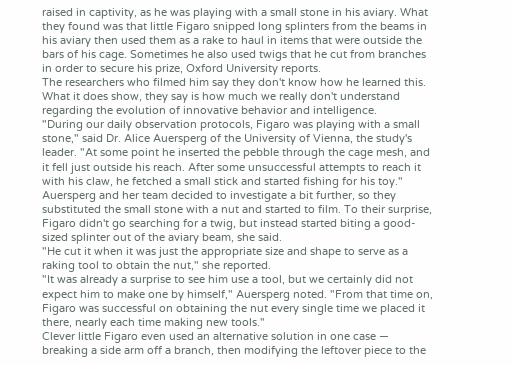raised in captivity, as he was playing with a small stone in his aviary. What they found was that little Figaro snipped long splinters from the beams in his aviary then used them as a rake to haul in items that were outside the bars of his cage. Sometimes he also used twigs that he cut from branches in order to secure his prize, Oxford University reports.
The researchers who filmed him say they don't know how he learned this. What it does show, they say is how much we really don't understand regarding the evolution of innovative behavior and intelligence.
"During our daily observation protocols, Figaro was playing with a small stone," said Dr. Alice Auersperg of the University of Vienna, the study's leader. "At some point he inserted the pebble through the cage mesh, and it fell just outside his reach. After some unsuccessful attempts to reach it with his claw, he fetched a small stick and started fishing for his toy."
Auersperg and her team decided to investigate a bit further, so they substituted the small stone with a nut and started to film. To their surprise, Figaro didn't go searching for a twig, but instead started biting a good-sized splinter out of the aviary beam, she said.
"He cut it when it was just the appropriate size and shape to serve as a raking tool to obtain the nut," she reported.
"It was already a surprise to see him use a tool, but we certainly did not expect him to make one by himself," Auersperg noted. "From that time on, Figaro was successful on obtaining the nut every single time we placed it there, nearly each time making new tools."
Clever little Figaro even used an alternative solution in one case — breaking a side arm off a branch, then modifying the leftover piece to the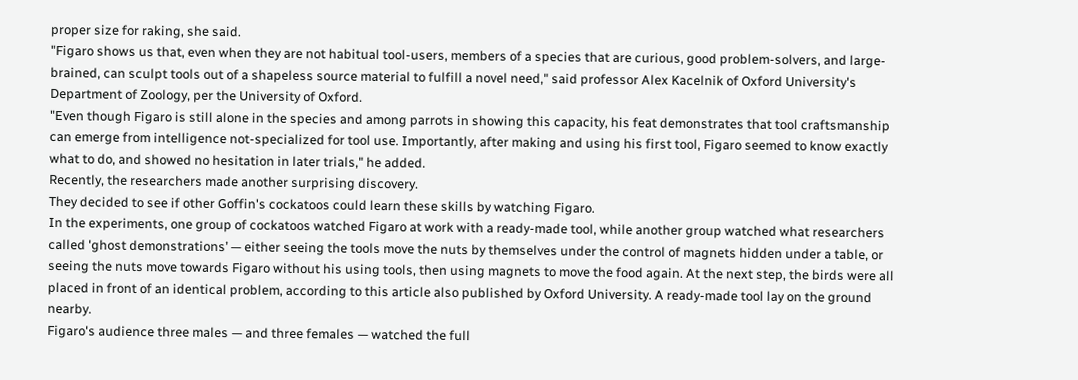proper size for raking, she said.
"Figaro shows us that, even when they are not habitual tool-users, members of a species that are curious, good problem-solvers, and large-brained, can sculpt tools out of a shapeless source material to fulfill a novel need," said professor Alex Kacelnik of Oxford University's Department of Zoology, per the University of Oxford.
"Even though Figaro is still alone in the species and among parrots in showing this capacity, his feat demonstrates that tool craftsmanship can emerge from intelligence not-specialized for tool use. Importantly, after making and using his first tool, Figaro seemed to know exactly what to do, and showed no hesitation in later trials," he added.
Recently, the researchers made another surprising discovery.
They decided to see if other Goffin's cockatoos could learn these skills by watching Figaro.
In the experiments, one group of cockatoos watched Figaro at work with a ready-made tool, while another group watched what researchers called 'ghost demonstrations’ — either seeing the tools move the nuts by themselves under the control of magnets hidden under a table, or seeing the nuts move towards Figaro without his using tools, then using magnets to move the food again. At the next step, the birds were all placed in front of an identical problem, according to this article also published by Oxford University. A ready-made tool lay on the ground nearby.
Figaro's audience three males — and three females — watched the full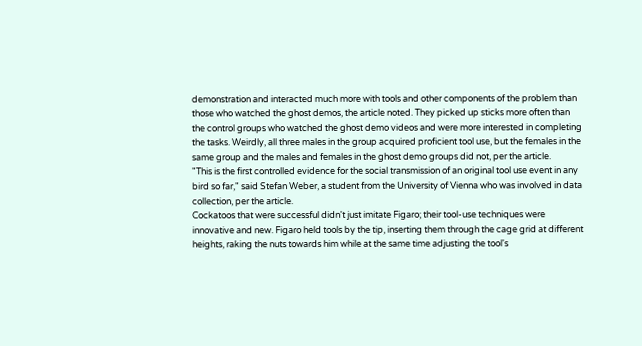demonstration and interacted much more with tools and other components of the problem than those who watched the ghost demos, the article noted. They picked up sticks more often than the control groups who watched the ghost demo videos and were more interested in completing the tasks. Weirdly, all three males in the group acquired proficient tool use, but the females in the same group and the males and females in the ghost demo groups did not, per the article.
"This is the first controlled evidence for the social transmission of an original tool use event in any bird so far," said Stefan Weber, a student from the University of Vienna who was involved in data collection, per the article.
Cockatoos that were successful didn't just imitate Figaro; their tool-use techniques were innovative and new. Figaro held tools by the tip, inserting them through the cage grid at different heights, raking the nuts towards him while at the same time adjusting the tool's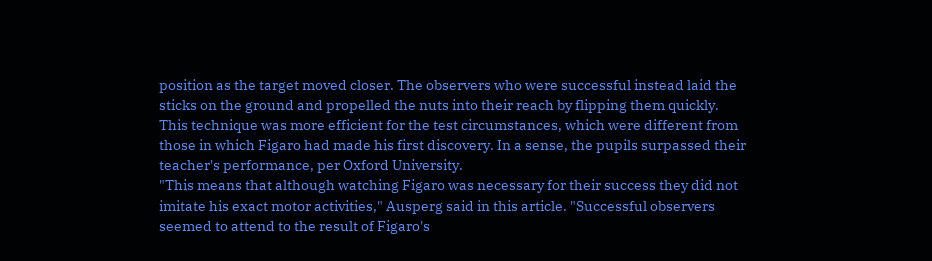position as the target moved closer. The observers who were successful instead laid the sticks on the ground and propelled the nuts into their reach by flipping them quickly. This technique was more efficient for the test circumstances, which were different from those in which Figaro had made his first discovery. In a sense, the pupils surpassed their teacher's performance, per Oxford University.
"This means that although watching Figaro was necessary for their success they did not imitate his exact motor activities," Ausperg said in this article. "Successful observers seemed to attend to the result of Figaro's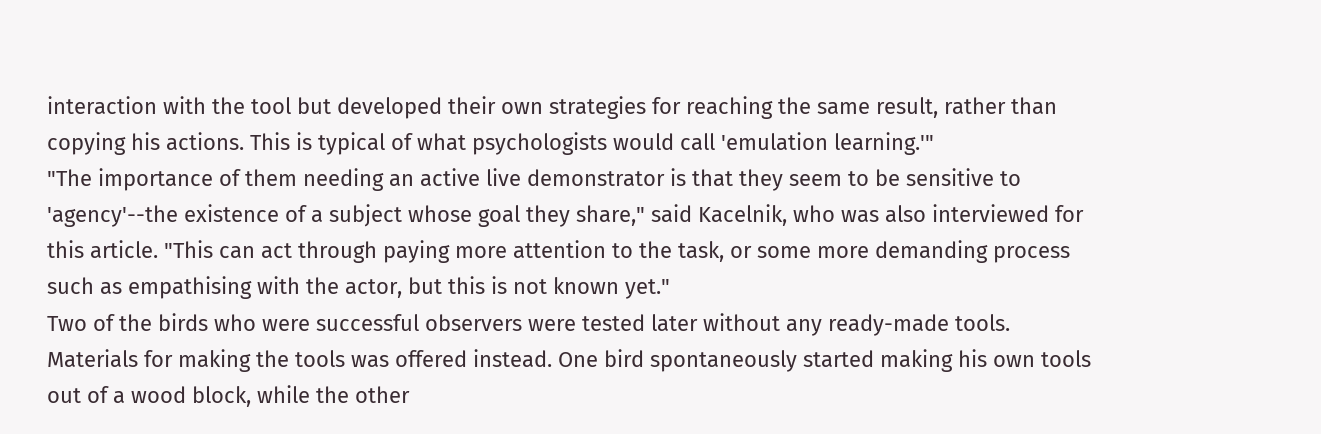interaction with the tool but developed their own strategies for reaching the same result, rather than copying his actions. This is typical of what psychologists would call 'emulation learning.'"
"The importance of them needing an active live demonstrator is that they seem to be sensitive to 'agency'--the existence of a subject whose goal they share," said Kacelnik, who was also interviewed for this article. "This can act through paying more attention to the task, or some more demanding process such as empathising with the actor, but this is not known yet."
Two of the birds who were successful observers were tested later without any ready-made tools. Materials for making the tools was offered instead. One bird spontaneously started making his own tools out of a wood block, while the other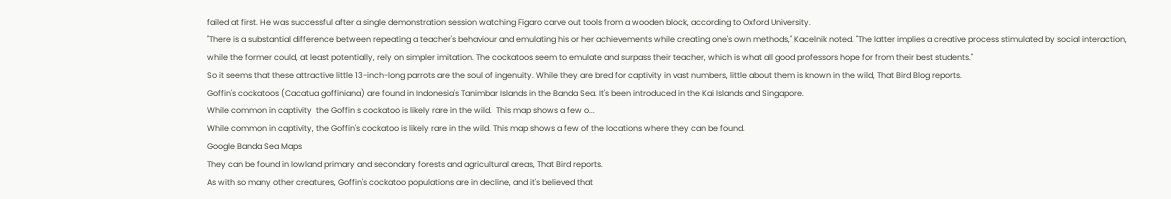failed at first. He was successful after a single demonstration session watching Figaro carve out tools from a wooden block, according to Oxford University.
"There is a substantial difference between repeating a teacher's behaviour and emulating his or her achievements while creating one's own methods," Kacelnik noted. "The latter implies a creative process stimulated by social interaction, while the former could, at least potentially, rely on simpler imitation. The cockatoos seem to emulate and surpass their teacher, which is what all good professors hope for from their best students."
So it seems that these attractive little 13-inch-long parrots are the soul of ingenuity. While they are bred for captivity in vast numbers, little about them is known in the wild, That Bird Blog reports.
Goffin's cockatoos (Cacatua goffiniana) are found in Indonesia's Tanimbar Islands in the Banda Sea. It's been introduced in the Kai Islands and Singapore.
While common in captivity  the Goffin s cockatoo is likely rare in the wild.  This map shows a few o...
While common in captivity, the Goffin's cockatoo is likely rare in the wild. This map shows a few of the locations where they can be found.
Google Banda Sea Maps
They can be found in lowland primary and secondary forests and agricultural areas, That Bird reports.
As with so many other creatures, Goffin's cockatoo populations are in decline, and it's believed that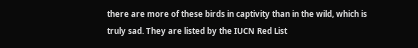there are more of these birds in captivity than in the wild, which is truly sad. They are listed by the IUCN Red List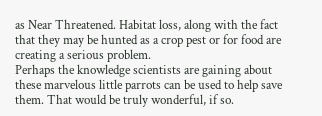as Near Threatened. Habitat loss, along with the fact that they may be hunted as a crop pest or for food are creating a serious problem.
Perhaps the knowledge scientists are gaining about these marvelous little parrots can be used to help save them. That would be truly wonderful, if so.